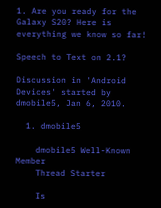1. Are you ready for the Galaxy S20? Here is everything we know so far!

Speech to Text on 2.1?

Discussion in 'Android Devices' started by dmobile5, Jan 6, 2010.

  1. dmobile5

    dmobile5 Well-Known Member
    Thread Starter

    Is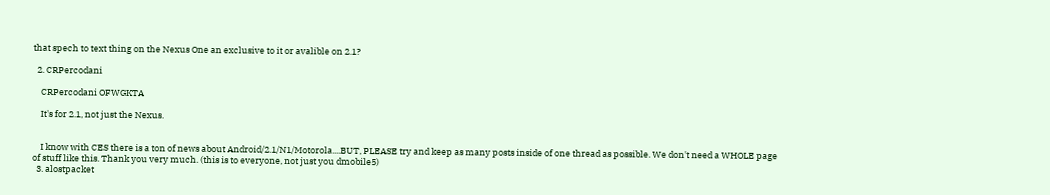that spech to text thing on the Nexus One an exclusive to it or avalible on 2.1?

  2. CRPercodani

    CRPercodani OFWGKTA

    It's for 2.1, not just the Nexus.


    I know with CES there is a ton of news about Android/2.1/N1/Motorola....BUT, PLEASE try and keep as many posts inside of one thread as possible. We don't need a WHOLE page of stuff like this. Thank you very much. (this is to everyone, not just you dmobile5)
  3. alostpacket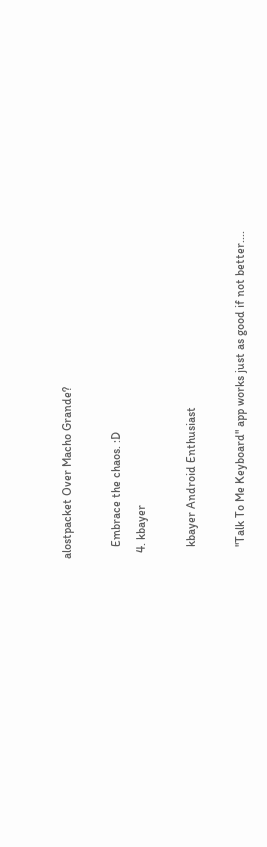alostpacket Over Macho Grande?

    Embrace the chaos. :D
  4. kbayer

    kbayer Android Enthusiast

    "Talk To Me Keyboard" app works just as good if not better....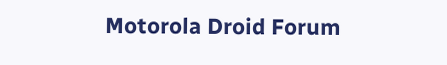Motorola Droid Forum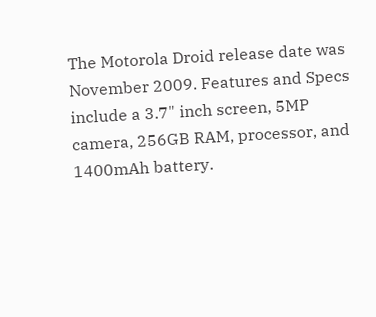The Motorola Droid release date was November 2009. Features and Specs include a 3.7" inch screen, 5MP camera, 256GB RAM, processor, and 1400mAh battery.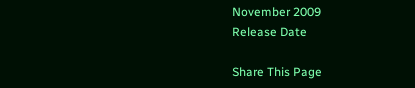November 2009
Release Date

Share This Page